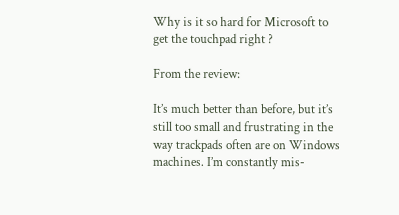Why is it so hard for Microsoft to get the touchpad right ?

From the review:

It’s much better than before, but it’s still too small and frustrating in the way trackpads often are on Windows machines. I’m constantly mis-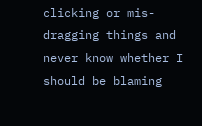clicking or mis-dragging things and never know whether I should be blaming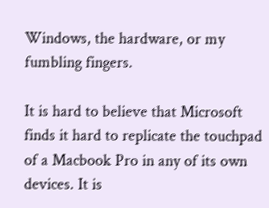Windows, the hardware, or my fumbling fingers.

It is hard to believe that Microsoft finds it hard to replicate the touchpad of a Macbook Pro in any of its own devices. It is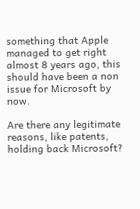something that Apple managed to get right almost 8 years ago, this should have been a non issue for Microsoft by now.

Are there any legitimate reasons, like patents, holding back Microsoft?